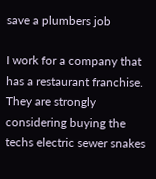save a plumbers job

I work for a company that has a restaurant franchise. They are strongly considering buying the techs electric sewer snakes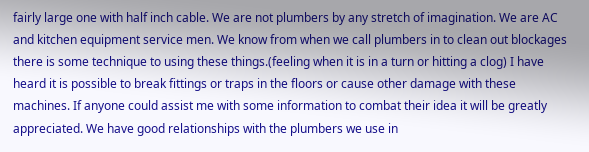fairly large one with half inch cable. We are not plumbers by any stretch of imagination. We are AC and kitchen equipment service men. We know from when we call plumbers in to clean out blockages there is some technique to using these things.(feeling when it is in a turn or hitting a clog) I have heard it is possible to break fittings or traps in the floors or cause other damage with these machines. If anyone could assist me with some information to combat their idea it will be greatly appreciated. We have good relationships with the plumbers we use in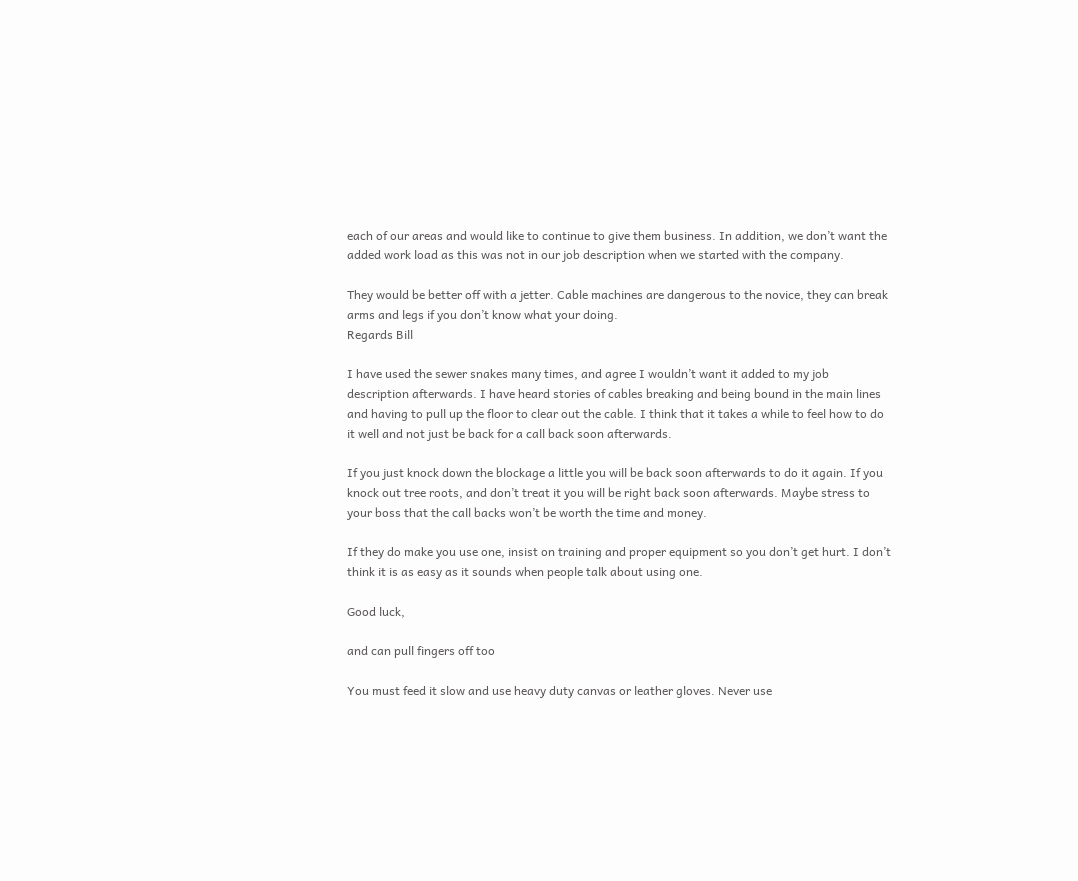each of our areas and would like to continue to give them business. In addition, we don’t want the added work load as this was not in our job description when we started with the company.

They would be better off with a jetter. Cable machines are dangerous to the novice, they can break arms and legs if you don’t know what your doing.
Regards Bill

I have used the sewer snakes many times, and agree I wouldn’t want it added to my job description afterwards. I have heard stories of cables breaking and being bound in the main lines and having to pull up the floor to clear out the cable. I think that it takes a while to feel how to do it well and not just be back for a call back soon afterwards.

If you just knock down the blockage a little you will be back soon afterwards to do it again. If you knock out tree roots, and don’t treat it you will be right back soon afterwards. Maybe stress to your boss that the call backs won’t be worth the time and money.

If they do make you use one, insist on training and proper equipment so you don’t get hurt. I don’t think it is as easy as it sounds when people talk about using one.

Good luck,

and can pull fingers off too

You must feed it slow and use heavy duty canvas or leather gloves. Never use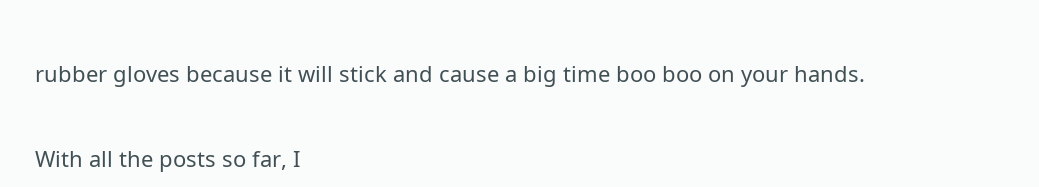rubber gloves because it will stick and cause a big time boo boo on your hands.


With all the posts so far, I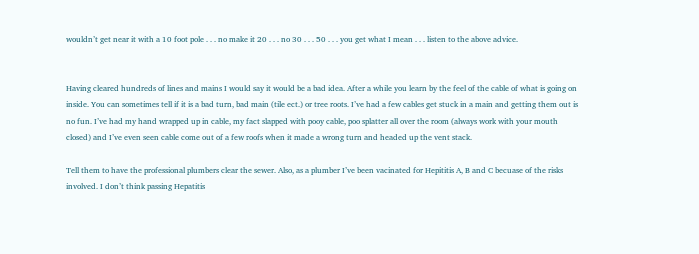wouldn’t get near it with a 10 foot pole . . . no make it 20 . . . no 30 . . . 50 . . . you get what I mean . . . listen to the above advice.


Having cleared hundreds of lines and mains I would say it would be a bad idea. After a while you learn by the feel of the cable of what is going on inside. You can sometimes tell if it is a bad turn, bad main (tile ect.) or tree roots. I’ve had a few cables get stuck in a main and getting them out is no fun. I’ve had my hand wrapped up in cable, my fact slapped with pooy cable, poo splatter all over the room (always work with your mouth closed) and I’ve even seen cable come out of a few roofs when it made a wrong turn and headed up the vent stack.

Tell them to have the professional plumbers clear the sewer. Also, as a plumber I’ve been vacinated for Hepititis A, B and C becuase of the risks involved. I don’t think passing Hepatitis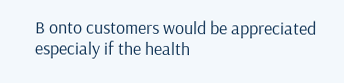B onto customers would be appreciated especialy if the health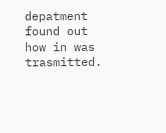depatment found out how in was trasmitted.